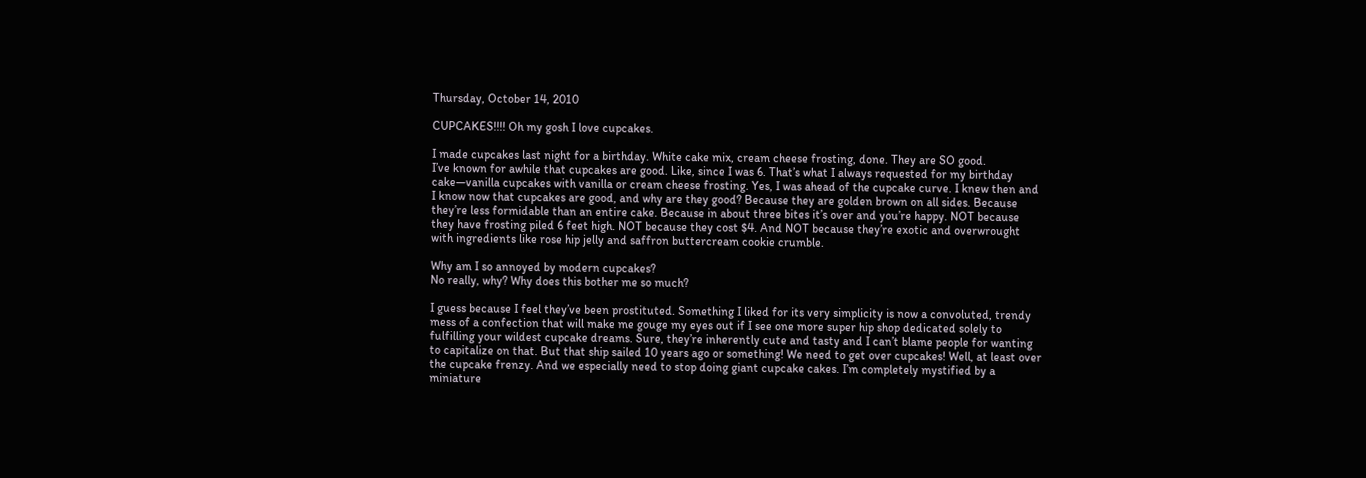Thursday, October 14, 2010

CUPCAKES!!!! Oh my gosh I love cupcakes.

I made cupcakes last night for a birthday. White cake mix, cream cheese frosting, done. They are SO good.
I’ve known for awhile that cupcakes are good. Like, since I was 6. That’s what I always requested for my birthday cake—vanilla cupcakes with vanilla or cream cheese frosting. Yes, I was ahead of the cupcake curve. I knew then and I know now that cupcakes are good, and why are they good? Because they are golden brown on all sides. Because they’re less formidable than an entire cake. Because in about three bites it’s over and you’re happy. NOT because they have frosting piled 6 feet high. NOT because they cost $4. And NOT because they’re exotic and overwrought with ingredients like rose hip jelly and saffron buttercream cookie crumble.

Why am I so annoyed by modern cupcakes?
No really, why? Why does this bother me so much?

I guess because I feel they’ve been prostituted. Something I liked for its very simplicity is now a convoluted, trendy mess of a confection that will make me gouge my eyes out if I see one more super hip shop dedicated solely to fulfilling your wildest cupcake dreams. Sure, they’re inherently cute and tasty and I can’t blame people for wanting to capitalize on that. But that ship sailed 10 years ago or something! We need to get over cupcakes! Well, at least over the cupcake frenzy. And we especially need to stop doing giant cupcake cakes. I’m completely mystified by a miniature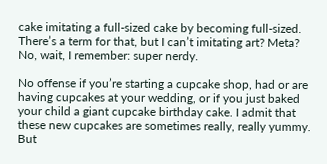cake imitating a full-sized cake by becoming full-sized. There’s a term for that, but I can’t imitating art? Meta? No, wait, I remember: super nerdy.

No offense if you’re starting a cupcake shop, had or are having cupcakes at your wedding, or if you just baked your child a giant cupcake birthday cake. I admit that these new cupcakes are sometimes really, really yummy. But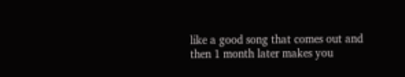like a good song that comes out and then 1 month later makes you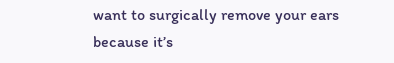want to surgically remove your ears because it’s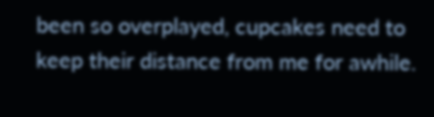been so overplayed, cupcakes need to keep their distance from me for awhile.